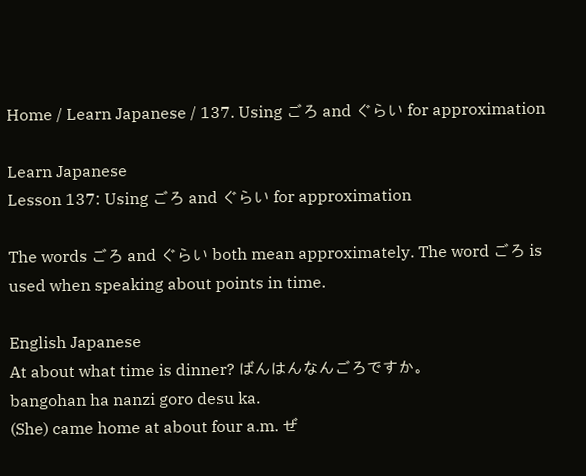Home / Learn Japanese / 137. Using ごろ and ぐらい for approximation

Learn Japanese
Lesson 137: Using ごろ and ぐらい for approximation

The words ごろ and ぐらい both mean approximately. The word ごろ is used when speaking about points in time.

English Japanese
At about what time is dinner? ばんはんなんごろですか。
bangohan ha nanzi goro desu ka.
(She) came home at about four a.m. ぜ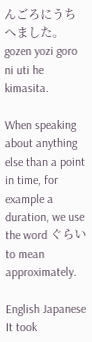んごろにうちへました。
gozen yozi goro ni uti he kimasita.

When speaking about anything else than a point in time, for example a duration, we use the word ぐらい to mean approximately.

English Japanese
It took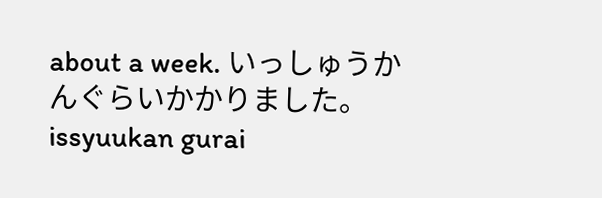about a week. いっしゅうかんぐらいかかりました。
issyuukan gurai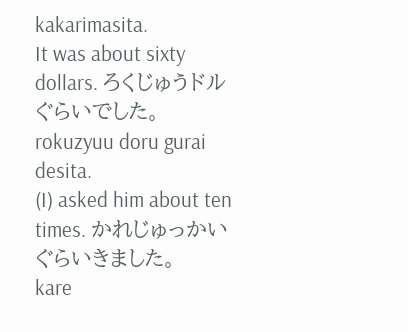kakarimasita.
It was about sixty dollars. ろくじゅうドルぐらいでした。
rokuzyuu doru gurai desita.
(I) asked him about ten times. かれじゅっかいぐらいきました。
kare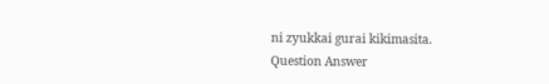ni zyukkai gurai kikimasita.
Question Answer